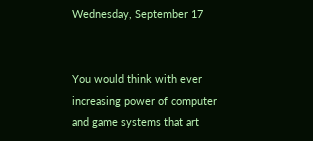Wednesday, September 17


You would think with ever increasing power of computer and game systems that art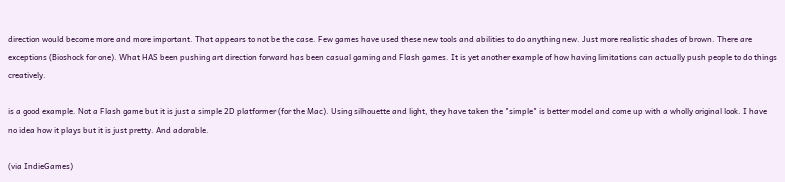direction would become more and more important. That appears to not be the case. Few games have used these new tools and abilities to do anything new. Just more realistic shades of brown. There are exceptions (Bioshock for one). What HAS been pushing art direction forward has been casual gaming and Flash games. It is yet another example of how having limitations can actually push people to do things creatively.

is a good example. Not a Flash game but it is just a simple 2D platformer (for the Mac). Using silhouette and light, they have taken the "simple" is better model and come up with a wholly original look. I have no idea how it plays but it is just pretty. And adorable.

(via IndieGames)